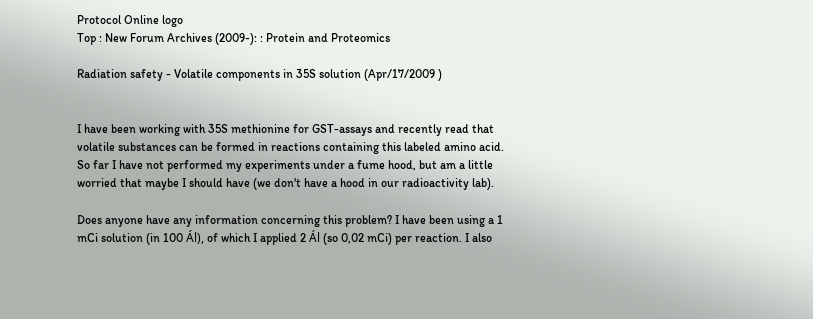Protocol Online logo
Top : New Forum Archives (2009-): : Protein and Proteomics

Radiation safety - Volatile components in 35S solution (Apr/17/2009 )


I have been working with 35S methionine for GST-assays and recently read that volatile substances can be formed in reactions containing this labeled amino acid. So far I have not performed my experiments under a fume hood, but am a little worried that maybe I should have (we don't have a hood in our radioactivity lab).

Does anyone have any information concerning this problem? I have been using a 1 mCi solution (in 100 Ál), of which I applied 2 Ál (so 0,02 mCi) per reaction. I also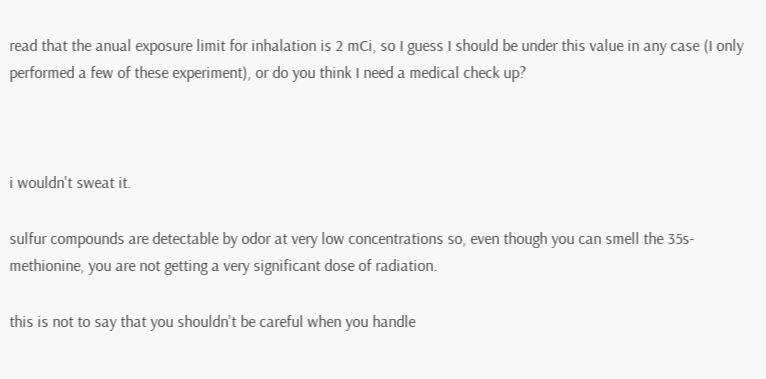read that the anual exposure limit for inhalation is 2 mCi, so I guess I should be under this value in any case (I only performed a few of these experiment), or do you think I need a medical check up?



i wouldn't sweat it.

sulfur compounds are detectable by odor at very low concentrations so, even though you can smell the 35s-methionine, you are not getting a very significant dose of radiation.

this is not to say that you shouldn't be careful when you handle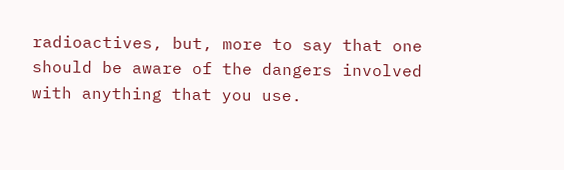radioactives, but, more to say that one should be aware of the dangers involved with anything that you use.